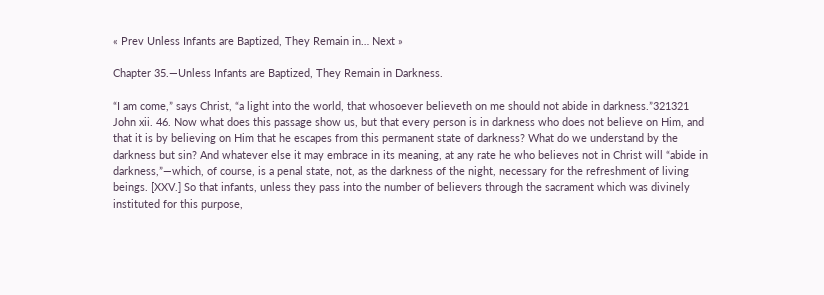« Prev Unless Infants are Baptized, They Remain in… Next »

Chapter 35.—Unless Infants are Baptized, They Remain in Darkness.

“I am come,” says Christ, “a light into the world, that whosoever believeth on me should not abide in darkness.”321321     John xii. 46. Now what does this passage show us, but that every person is in darkness who does not believe on Him, and that it is by believing on Him that he escapes from this permanent state of darkness? What do we understand by the darkness but sin? And whatever else it may embrace in its meaning, at any rate he who believes not in Christ will “abide in darkness,”—which, of course, is a penal state, not, as the darkness of the night, necessary for the refreshment of living beings. [XXV.] So that infants, unless they pass into the number of believers through the sacrament which was divinely instituted for this purpose,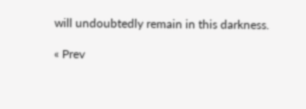will undoubtedly remain in this darkness.

« Prev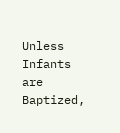Unless Infants are Baptized,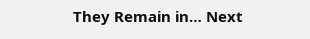They Remain in… Next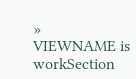»
VIEWNAME is workSection